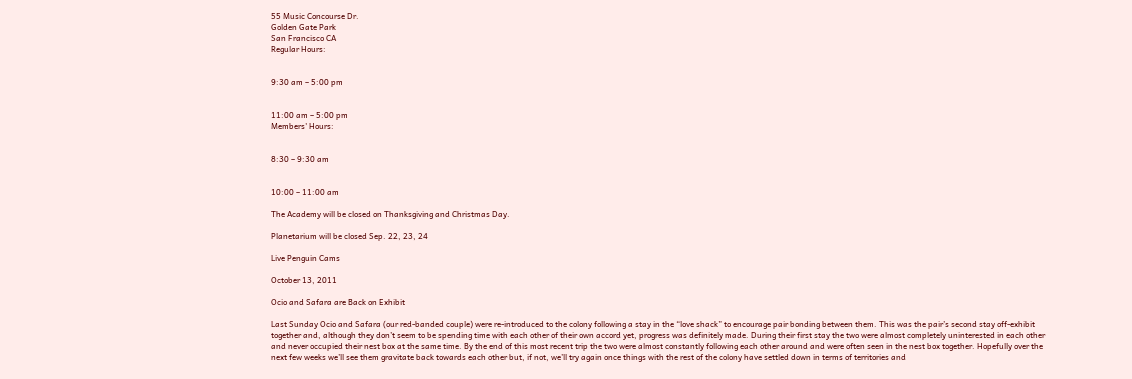55 Music Concourse Dr.
Golden Gate Park
San Francisco CA
Regular Hours:


9:30 am – 5:00 pm


11:00 am – 5:00 pm
Members' Hours:


8:30 – 9:30 am


10:00 – 11:00 am

The Academy will be closed on Thanksgiving and Christmas Day.

Planetarium will be closed Sep. 22, 23, 24

Live Penguin Cams

October 13, 2011

Ocio and Safara are Back on Exhibit

Last Sunday Ocio and Safara (our red-banded couple) were re-introduced to the colony following a stay in the “love shack” to encourage pair bonding between them. This was the pair’s second stay off-exhibit together and, although they don’t seem to be spending time with each other of their own accord yet, progress was definitely made. During their first stay the two were almost completely uninterested in each other and never occupied their nest box at the same time. By the end of this most recent trip the two were almost constantly following each other around and were often seen in the nest box together. Hopefully over the next few weeks we’ll see them gravitate back towards each other but, if not, we’ll try again once things with the rest of the colony have settled down in terms of territories and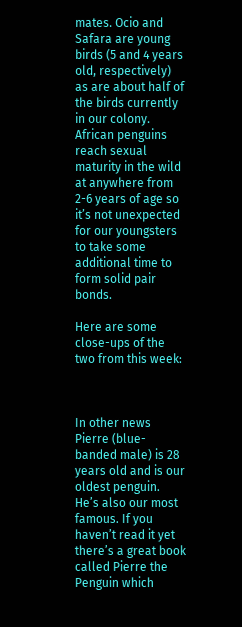mates. Ocio and Safara are young birds (5 and 4 years old, respectively) as are about half of the birds currently in our colony. African penguins reach sexual maturity in the wild at anywhere from 2-6 years of age so it’s not unexpected for our youngsters to take some additional time to form solid pair bonds.

Here are some close-ups of the two from this week:



In other news Pierre (blue-banded male) is 28 years old and is our oldest penguin. He’s also our most famous. If you haven’t read it yet there’s a great book called Pierre the Penguin which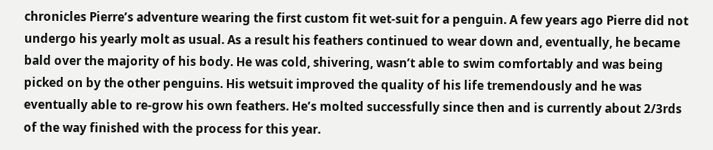chronicles Pierre’s adventure wearing the first custom fit wet-suit for a penguin. A few years ago Pierre did not undergo his yearly molt as usual. As a result his feathers continued to wear down and, eventually, he became bald over the majority of his body. He was cold, shivering, wasn’t able to swim comfortably and was being picked on by the other penguins. His wetsuit improved the quality of his life tremendously and he was eventually able to re-grow his own feathers. He’s molted successfully since then and is currently about 2/3rds of the way finished with the process for this year.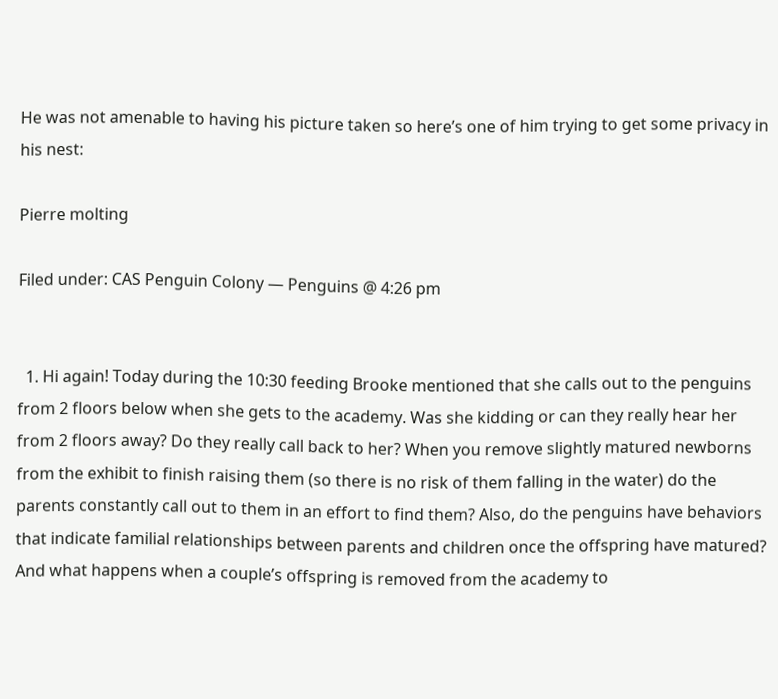He was not amenable to having his picture taken so here’s one of him trying to get some privacy in his nest:

Pierre molting

Filed under: CAS Penguin Colony — Penguins @ 4:26 pm


  1. Hi again! Today during the 10:30 feeding Brooke mentioned that she calls out to the penguins from 2 floors below when she gets to the academy. Was she kidding or can they really hear her from 2 floors away? Do they really call back to her? When you remove slightly matured newborns from the exhibit to finish raising them (so there is no risk of them falling in the water) do the parents constantly call out to them in an effort to find them? Also, do the penguins have behaviors that indicate familial relationships between parents and children once the offspring have matured? And what happens when a couple’s offspring is removed from the academy to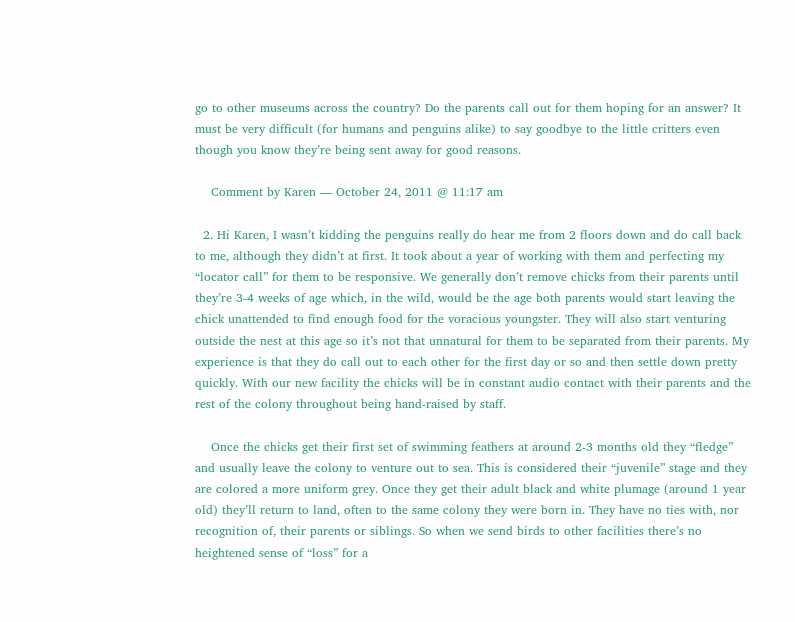go to other museums across the country? Do the parents call out for them hoping for an answer? It must be very difficult (for humans and penguins alike) to say goodbye to the little critters even though you know they’re being sent away for good reasons.

    Comment by Karen — October 24, 2011 @ 11:17 am

  2. Hi Karen, I wasn’t kidding the penguins really do hear me from 2 floors down and do call back to me, although they didn’t at first. It took about a year of working with them and perfecting my “locator call” for them to be responsive. We generally don’t remove chicks from their parents until they’re 3-4 weeks of age which, in the wild, would be the age both parents would start leaving the chick unattended to find enough food for the voracious youngster. They will also start venturing outside the nest at this age so it’s not that unnatural for them to be separated from their parents. My experience is that they do call out to each other for the first day or so and then settle down pretty quickly. With our new facility the chicks will be in constant audio contact with their parents and the rest of the colony throughout being hand-raised by staff.

    Once the chicks get their first set of swimming feathers at around 2-3 months old they “fledge” and usually leave the colony to venture out to sea. This is considered their “juvenile” stage and they are colored a more uniform grey. Once they get their adult black and white plumage (around 1 year old) they’ll return to land, often to the same colony they were born in. They have no ties with, nor recognition of, their parents or siblings. So when we send birds to other facilities there’s no heightened sense of “loss” for a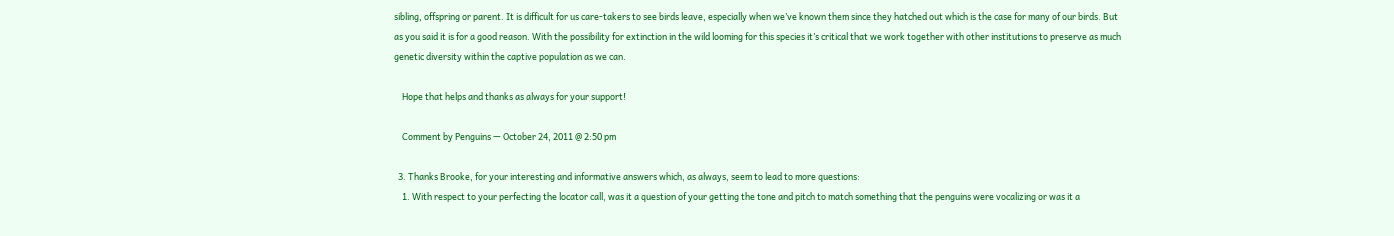sibling, offspring or parent. It is difficult for us care-takers to see birds leave, especially when we’ve known them since they hatched out which is the case for many of our birds. But as you said it is for a good reason. With the possibility for extinction in the wild looming for this species it’s critical that we work together with other institutions to preserve as much genetic diversity within the captive population as we can.

    Hope that helps and thanks as always for your support!

    Comment by Penguins — October 24, 2011 @ 2:50 pm

  3. Thanks Brooke, for your interesting and informative answers which, as always, seem to lead to more questions:
    1. With respect to your perfecting the locator call, was it a question of your getting the tone and pitch to match something that the penguins were vocalizing or was it a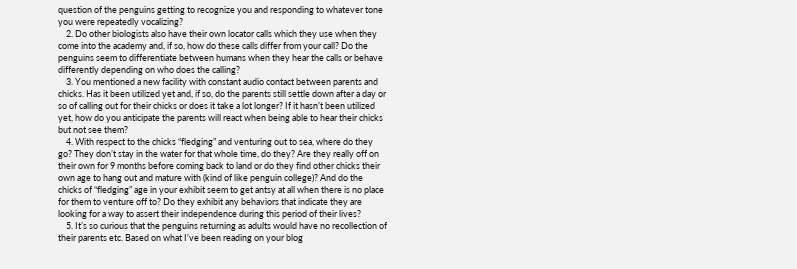question of the penguins getting to recognize you and responding to whatever tone you were repeatedly vocalizing?
    2. Do other biologists also have their own locator calls which they use when they come into the academy and, if so, how do these calls differ from your call? Do the penguins seem to differentiate between humans when they hear the calls or behave differently depending on who does the calling?
    3. You mentioned a new facility with constant audio contact between parents and chicks. Has it been utilized yet and, if so, do the parents still settle down after a day or so of calling out for their chicks or does it take a lot longer? If it hasn’t been utilized yet, how do you anticipate the parents will react when being able to hear their chicks but not see them?
    4. With respect to the chicks “fledging” and venturing out to sea, where do they go? They don’t stay in the water for that whole time, do they? Are they really off on their own for 9 months before coming back to land or do they find other chicks their own age to hang out and mature with (kind of like penguin college)? And do the chicks of “fledging” age in your exhibit seem to get antsy at all when there is no place for them to venture off to? Do they exhibit any behaviors that indicate they are looking for a way to assert their independence during this period of their lives?
    5. It’s so curious that the penguins returning as adults would have no recollection of their parents etc. Based on what I’ve been reading on your blog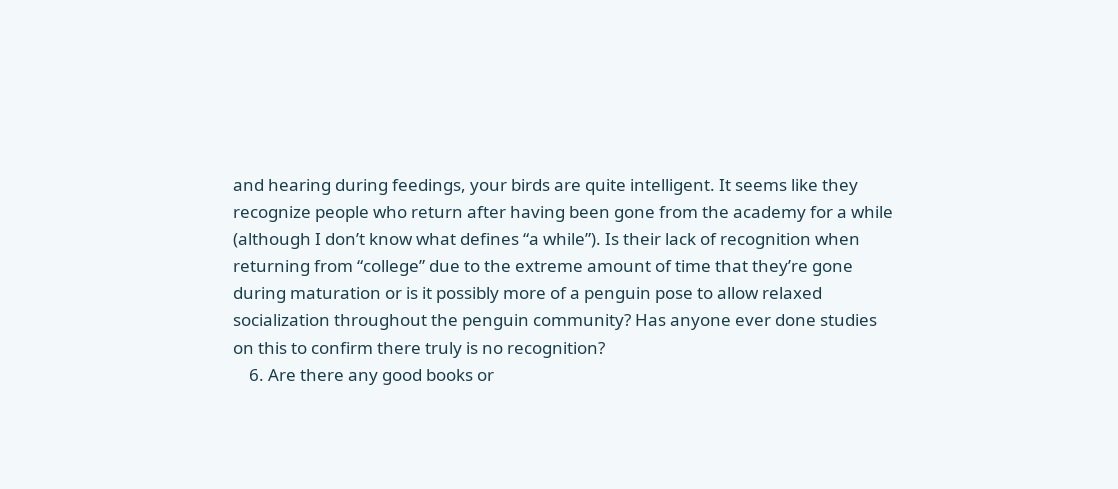and hearing during feedings, your birds are quite intelligent. It seems like they recognize people who return after having been gone from the academy for a while (although I don’t know what defines “a while”). Is their lack of recognition when returning from “college” due to the extreme amount of time that they’re gone during maturation or is it possibly more of a penguin pose to allow relaxed socialization throughout the penguin community? Has anyone ever done studies on this to confirm there truly is no recognition?
    6. Are there any good books or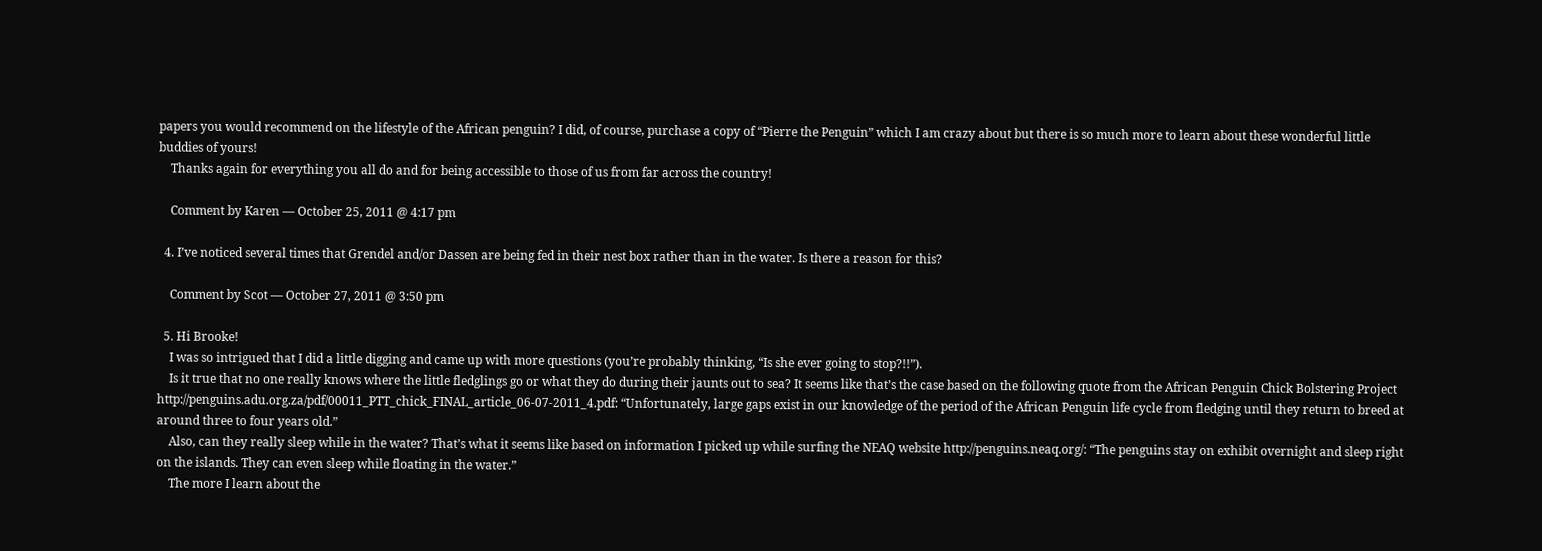papers you would recommend on the lifestyle of the African penguin? I did, of course, purchase a copy of “Pierre the Penguin” which I am crazy about but there is so much more to learn about these wonderful little buddies of yours!
    Thanks again for everything you all do and for being accessible to those of us from far across the country!

    Comment by Karen — October 25, 2011 @ 4:17 pm

  4. I’ve noticed several times that Grendel and/or Dassen are being fed in their nest box rather than in the water. Is there a reason for this?

    Comment by Scot — October 27, 2011 @ 3:50 pm

  5. Hi Brooke!
    I was so intrigued that I did a little digging and came up with more questions (you’re probably thinking, “Is she ever going to stop?!!”).
    Is it true that no one really knows where the little fledglings go or what they do during their jaunts out to sea? It seems like that’s the case based on the following quote from the African Penguin Chick Bolstering Project http://penguins.adu.org.za/pdf/00011_PTT_chick_FINAL_article_06-07-2011_4.pdf: “Unfortunately, large gaps exist in our knowledge of the period of the African Penguin life cycle from fledging until they return to breed at around three to four years old.”
    Also, can they really sleep while in the water? That’s what it seems like based on information I picked up while surfing the NEAQ website http://penguins.neaq.org/: “The penguins stay on exhibit overnight and sleep right on the islands. They can even sleep while floating in the water.”
    The more I learn about the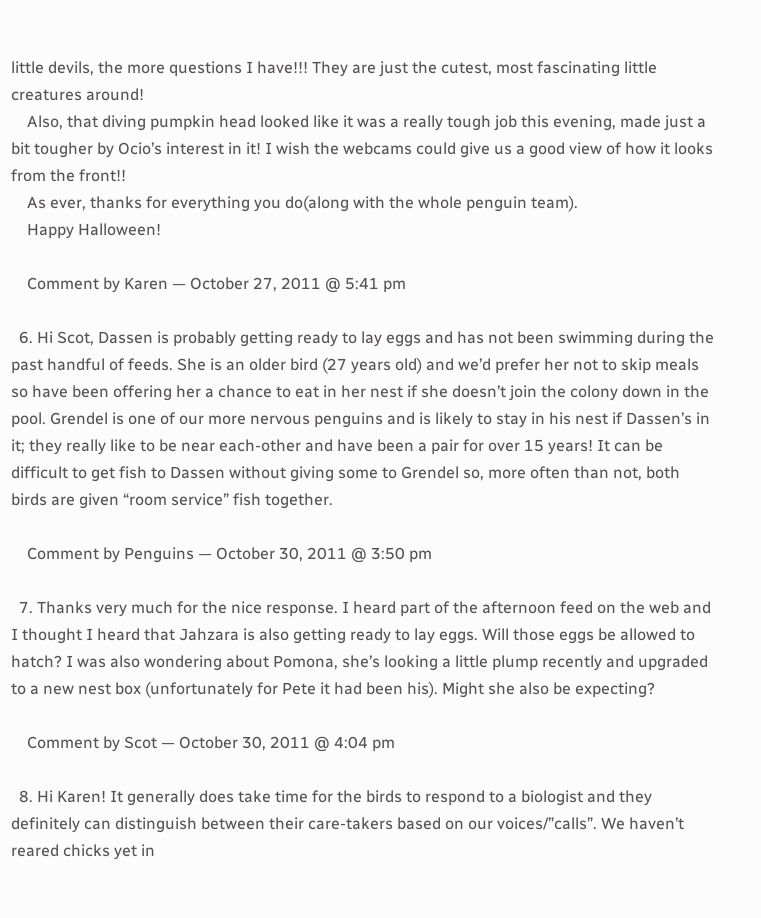little devils, the more questions I have!!! They are just the cutest, most fascinating little creatures around!
    Also, that diving pumpkin head looked like it was a really tough job this evening, made just a bit tougher by Ocio’s interest in it! I wish the webcams could give us a good view of how it looks from the front!!
    As ever, thanks for everything you do(along with the whole penguin team).
    Happy Halloween!

    Comment by Karen — October 27, 2011 @ 5:41 pm

  6. Hi Scot, Dassen is probably getting ready to lay eggs and has not been swimming during the past handful of feeds. She is an older bird (27 years old) and we’d prefer her not to skip meals so have been offering her a chance to eat in her nest if she doesn’t join the colony down in the pool. Grendel is one of our more nervous penguins and is likely to stay in his nest if Dassen’s in it; they really like to be near each-other and have been a pair for over 15 years! It can be difficult to get fish to Dassen without giving some to Grendel so, more often than not, both birds are given “room service” fish together.

    Comment by Penguins — October 30, 2011 @ 3:50 pm

  7. Thanks very much for the nice response. I heard part of the afternoon feed on the web and I thought I heard that Jahzara is also getting ready to lay eggs. Will those eggs be allowed to hatch? I was also wondering about Pomona, she’s looking a little plump recently and upgraded to a new nest box (unfortunately for Pete it had been his). Might she also be expecting?

    Comment by Scot — October 30, 2011 @ 4:04 pm

  8. Hi Karen! It generally does take time for the birds to respond to a biologist and they definitely can distinguish between their care-takers based on our voices/”calls”. We haven’t reared chicks yet in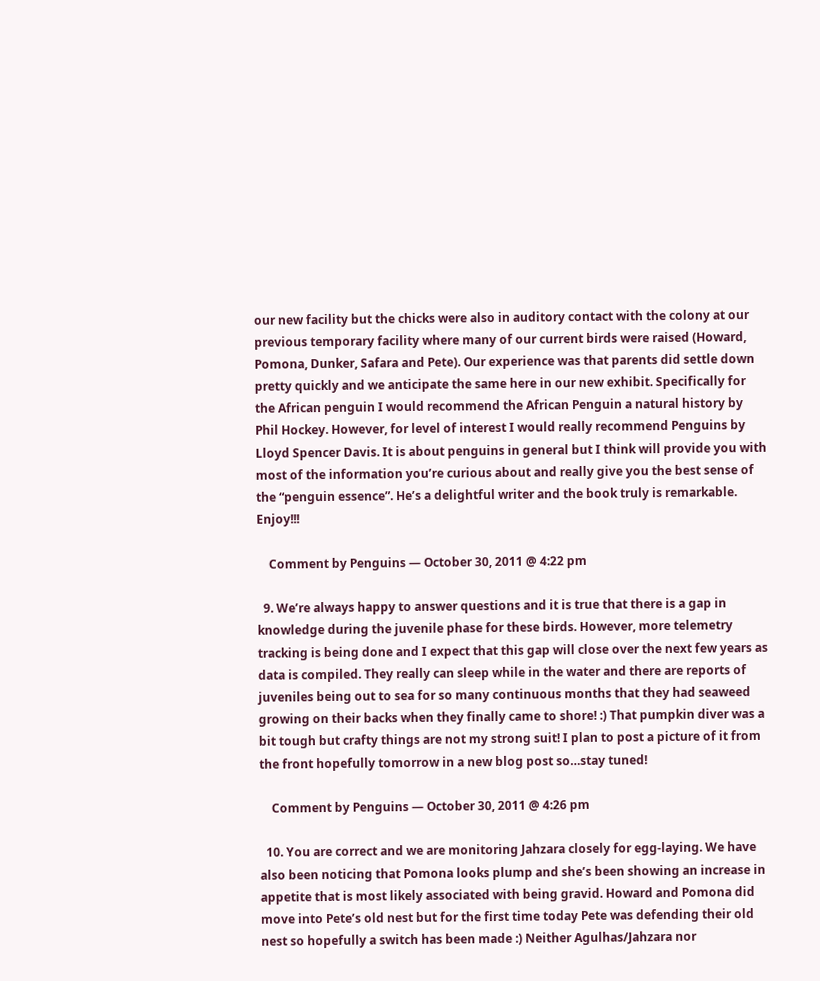our new facility but the chicks were also in auditory contact with the colony at our previous temporary facility where many of our current birds were raised (Howard, Pomona, Dunker, Safara and Pete). Our experience was that parents did settle down pretty quickly and we anticipate the same here in our new exhibit. Specifically for the African penguin I would recommend the African Penguin a natural history by Phil Hockey. However, for level of interest I would really recommend Penguins by Lloyd Spencer Davis. It is about penguins in general but I think will provide you with most of the information you’re curious about and really give you the best sense of the “penguin essence”. He’s a delightful writer and the book truly is remarkable. Enjoy!!!

    Comment by Penguins — October 30, 2011 @ 4:22 pm

  9. We’re always happy to answer questions and it is true that there is a gap in knowledge during the juvenile phase for these birds. However, more telemetry tracking is being done and I expect that this gap will close over the next few years as data is compiled. They really can sleep while in the water and there are reports of juveniles being out to sea for so many continuous months that they had seaweed growing on their backs when they finally came to shore! :) That pumpkin diver was a bit tough but crafty things are not my strong suit! I plan to post a picture of it from the front hopefully tomorrow in a new blog post so…stay tuned!

    Comment by Penguins — October 30, 2011 @ 4:26 pm

  10. You are correct and we are monitoring Jahzara closely for egg-laying. We have also been noticing that Pomona looks plump and she’s been showing an increase in appetite that is most likely associated with being gravid. Howard and Pomona did move into Pete’s old nest but for the first time today Pete was defending their old nest so hopefully a switch has been made :) Neither Agulhas/Jahzara nor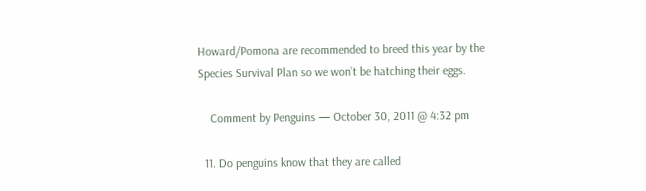Howard/Pomona are recommended to breed this year by the Species Survival Plan so we won’t be hatching their eggs.

    Comment by Penguins — October 30, 2011 @ 4:32 pm

  11. Do penguins know that they are called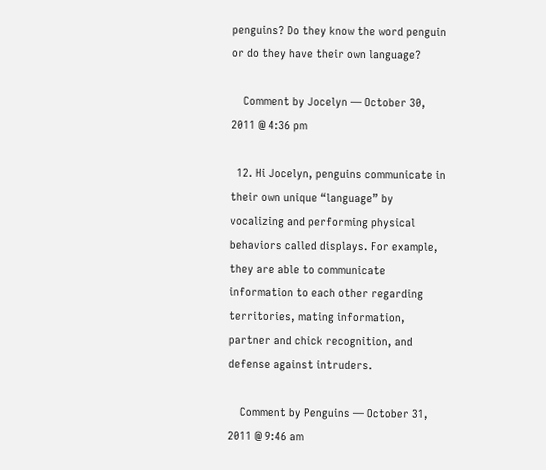penguins? Do they know the word penguin or do they have their own language?

    Comment by Jocelyn — October 30, 2011 @ 4:36 pm

  12. Hi Jocelyn, penguins communicate in their own unique “language” by vocalizing and performing physical behaviors called displays. For example, they are able to communicate information to each other regarding territories, mating information, partner and chick recognition, and defense against intruders.

    Comment by Penguins — October 31, 2011 @ 9:46 am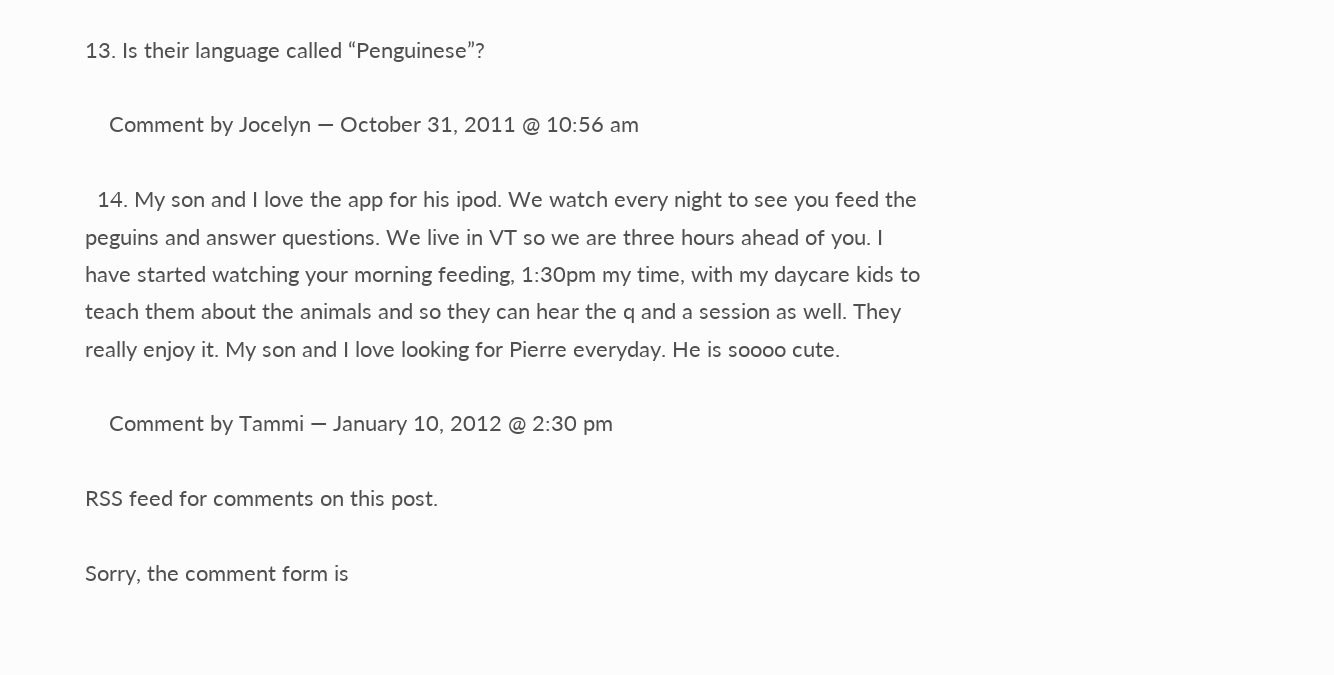13. Is their language called “Penguinese”?

    Comment by Jocelyn — October 31, 2011 @ 10:56 am

  14. My son and I love the app for his ipod. We watch every night to see you feed the peguins and answer questions. We live in VT so we are three hours ahead of you. I have started watching your morning feeding, 1:30pm my time, with my daycare kids to teach them about the animals and so they can hear the q and a session as well. They really enjoy it. My son and I love looking for Pierre everyday. He is soooo cute.

    Comment by Tammi — January 10, 2012 @ 2:30 pm

RSS feed for comments on this post.

Sorry, the comment form is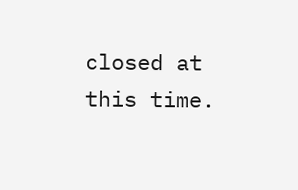closed at this time.